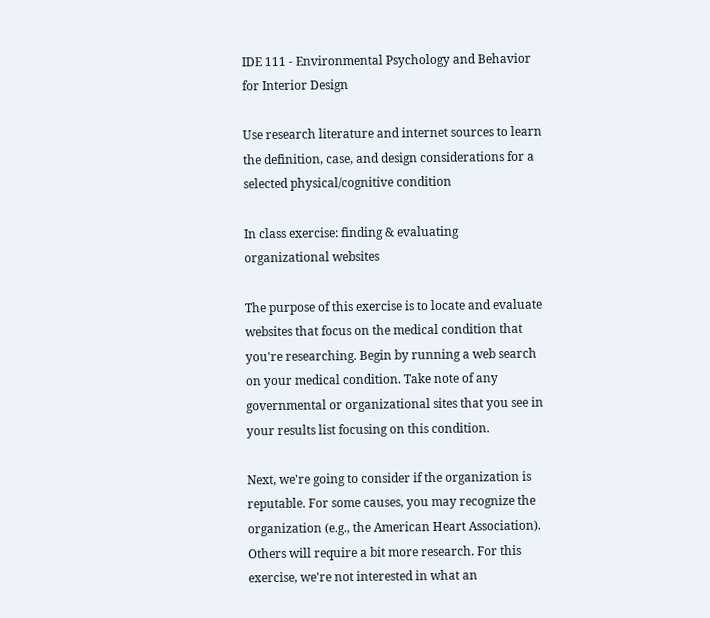IDE 111 - Environmental Psychology and Behavior for Interior Design

Use research literature and internet sources to learn the definition, case, and design considerations for a selected physical/cognitive condition

In class exercise: finding & evaluating organizational websites

The purpose of this exercise is to locate and evaluate websites that focus on the medical condition that you're researching. Begin by running a web search on your medical condition. Take note of any governmental or organizational sites that you see in your results list focusing on this condition.

Next, we're going to consider if the organization is reputable. For some causes, you may recognize the organization (e.g., the American Heart Association). Others will require a bit more research. For this exercise, we're not interested in what an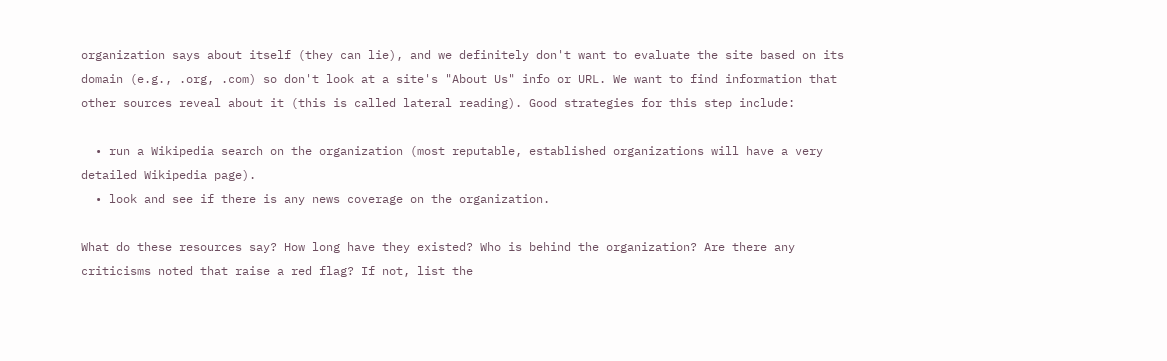organization says about itself (they can lie), and we definitely don't want to evaluate the site based on its domain (e.g., .org, .com) so don't look at a site's "About Us" info or URL. We want to find information that other sources reveal about it (this is called lateral reading). Good strategies for this step include:

  • run a Wikipedia search on the organization (most reputable, established organizations will have a very detailed Wikipedia page).
  • look and see if there is any news coverage on the organization.

What do these resources say? How long have they existed? Who is behind the organization? Are there any criticisms noted that raise a red flag? If not, list the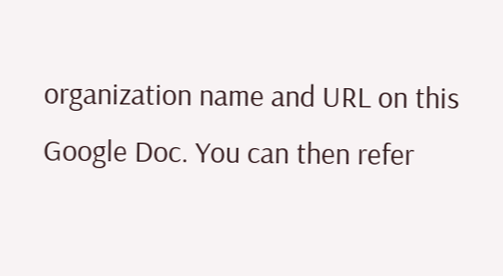organization name and URL on this Google Doc. You can then refer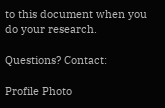to this document when you do your research.

Questions? Contact:

Profile Photo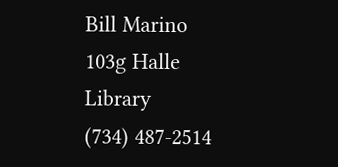Bill Marino
103g Halle Library
(734) 487-2514